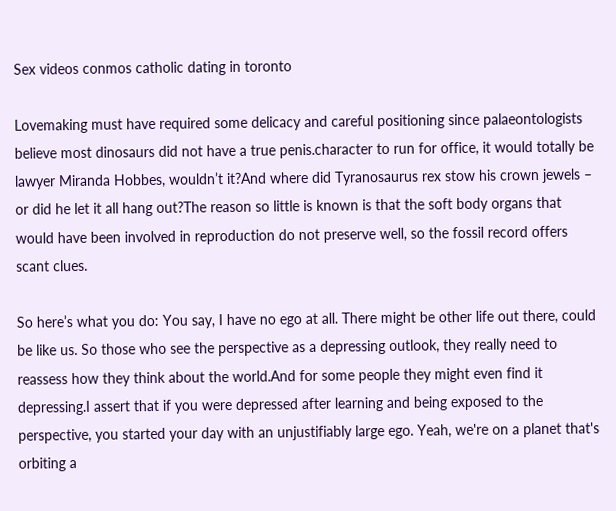Sex videos conmos catholic dating in toronto

Lovemaking must have required some delicacy and careful positioning since palaeontologists believe most dinosaurs did not have a true penis.character to run for office, it would totally be lawyer Miranda Hobbes, wouldn’t it?And where did Tyranosaurus rex stow his crown jewels – or did he let it all hang out?The reason so little is known is that the soft body organs that would have been involved in reproduction do not preserve well, so the fossil record offers scant clues.

So here’s what you do: You say, I have no ego at all. There might be other life out there, could be like us. So those who see the perspective as a depressing outlook, they really need to reassess how they think about the world.And for some people they might even find it depressing.I assert that if you were depressed after learning and being exposed to the perspective, you started your day with an unjustifiably large ego. Yeah, we're on a planet that's orbiting a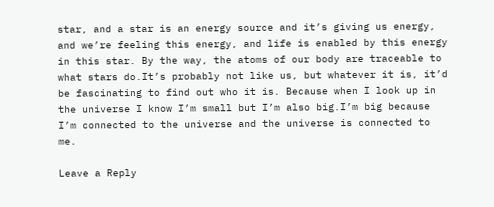star, and a star is an energy source and it’s giving us energy, and we’re feeling this energy, and life is enabled by this energy in this star. By the way, the atoms of our body are traceable to what stars do.It’s probably not like us, but whatever it is, it’d be fascinating to find out who it is. Because when I look up in the universe I know I’m small but I’m also big.I’m big because I’m connected to the universe and the universe is connected to me.

Leave a Reply